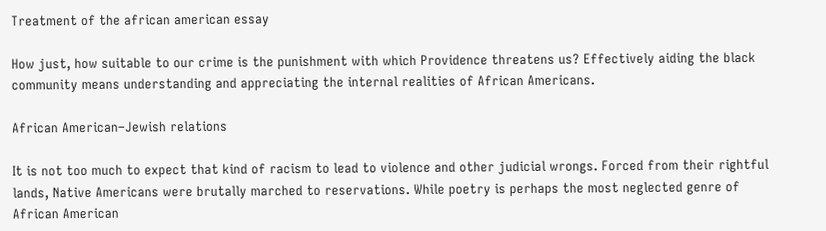Treatment of the african american essay

How just, how suitable to our crime is the punishment with which Providence threatens us? Effectively aiding the black community means understanding and appreciating the internal realities of African Americans.

African American–Jewish relations

It is not too much to expect that kind of racism to lead to violence and other judicial wrongs. Forced from their rightful lands, Native Americans were brutally marched to reservations. While poetry is perhaps the most neglected genre of African American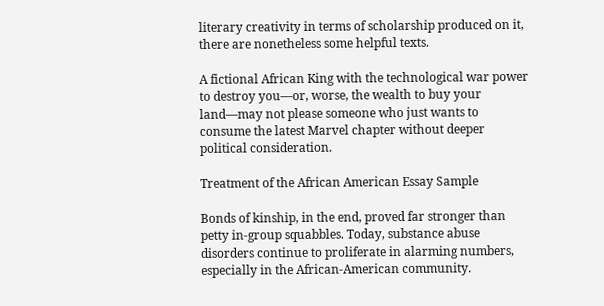literary creativity in terms of scholarship produced on it, there are nonetheless some helpful texts.

A fictional African King with the technological war power to destroy you—or, worse, the wealth to buy your land—may not please someone who just wants to consume the latest Marvel chapter without deeper political consideration.

Treatment of the African American Essay Sample

Bonds of kinship, in the end, proved far stronger than petty in-group squabbles. Today, substance abuse disorders continue to proliferate in alarming numbers, especially in the African-American community.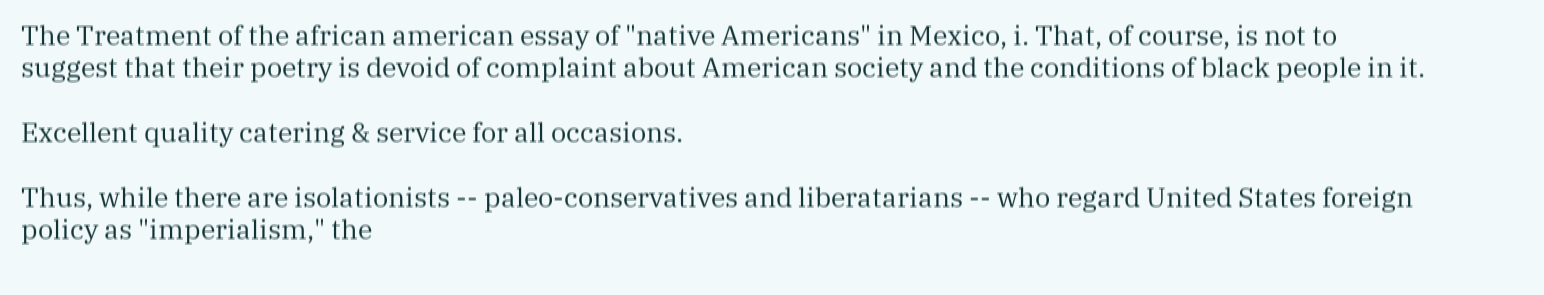The Treatment of the african american essay of "native Americans" in Mexico, i. That, of course, is not to suggest that their poetry is devoid of complaint about American society and the conditions of black people in it.

Excellent quality catering & service for all occasions.

Thus, while there are isolationists -- paleo-conservatives and liberatarians -- who regard United States foreign policy as "imperialism," the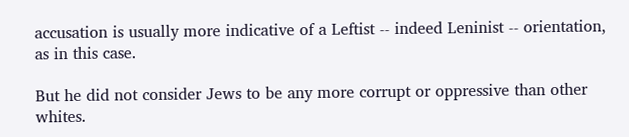accusation is usually more indicative of a Leftist -- indeed Leninist -- orientation, as in this case.

But he did not consider Jews to be any more corrupt or oppressive than other whites.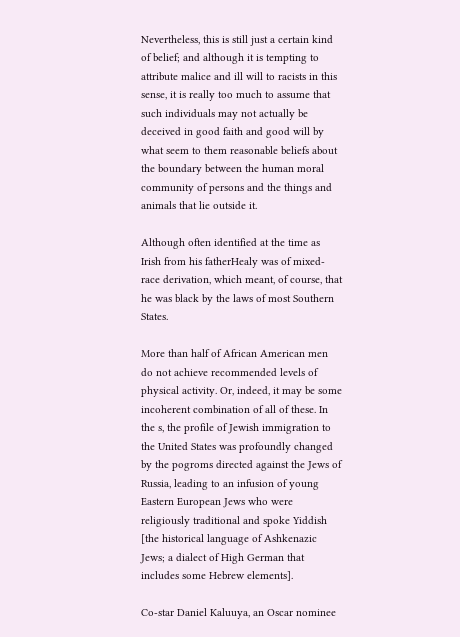Nevertheless, this is still just a certain kind of belief; and although it is tempting to attribute malice and ill will to racists in this sense, it is really too much to assume that such individuals may not actually be deceived in good faith and good will by what seem to them reasonable beliefs about the boundary between the human moral community of persons and the things and animals that lie outside it.

Although often identified at the time as Irish from his fatherHealy was of mixed-race derivation, which meant, of course, that he was black by the laws of most Southern States.

More than half of African American men do not achieve recommended levels of physical activity. Or, indeed, it may be some incoherent combination of all of these. In the s, the profile of Jewish immigration to the United States was profoundly changed by the pogroms directed against the Jews of Russia, leading to an infusion of young Eastern European Jews who were religiously traditional and spoke Yiddish [the historical language of Ashkenazic Jews; a dialect of High German that includes some Hebrew elements].

Co-star Daniel Kaluuya, an Oscar nominee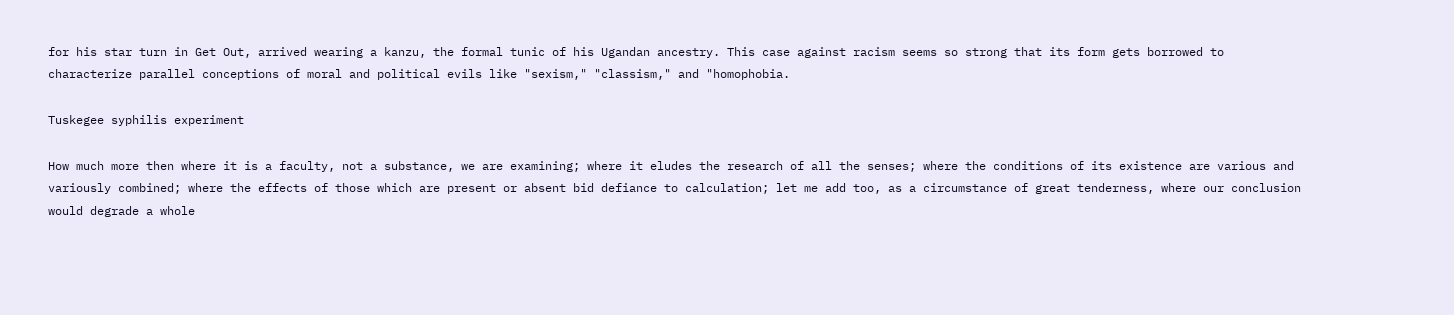for his star turn in Get Out, arrived wearing a kanzu, the formal tunic of his Ugandan ancestry. This case against racism seems so strong that its form gets borrowed to characterize parallel conceptions of moral and political evils like "sexism," "classism," and "homophobia.

Tuskegee syphilis experiment

How much more then where it is a faculty, not a substance, we are examining; where it eludes the research of all the senses; where the conditions of its existence are various and variously combined; where the effects of those which are present or absent bid defiance to calculation; let me add too, as a circumstance of great tenderness, where our conclusion would degrade a whole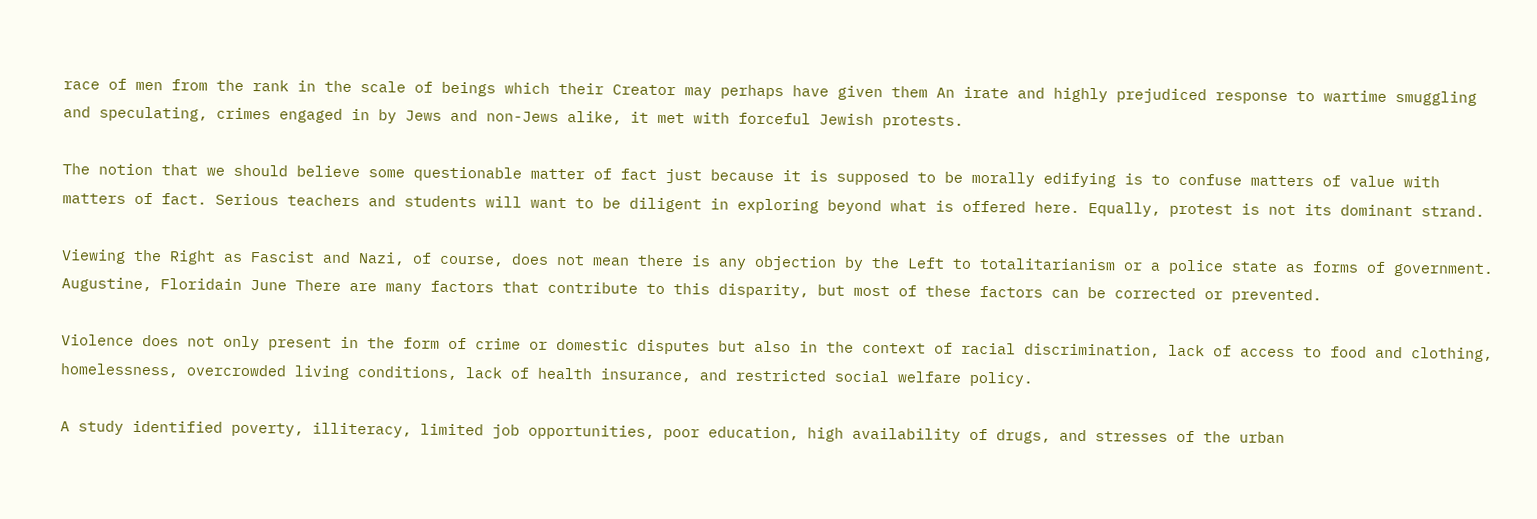race of men from the rank in the scale of beings which their Creator may perhaps have given them An irate and highly prejudiced response to wartime smuggling and speculating, crimes engaged in by Jews and non-Jews alike, it met with forceful Jewish protests.

The notion that we should believe some questionable matter of fact just because it is supposed to be morally edifying is to confuse matters of value with matters of fact. Serious teachers and students will want to be diligent in exploring beyond what is offered here. Equally, protest is not its dominant strand.

Viewing the Right as Fascist and Nazi, of course, does not mean there is any objection by the Left to totalitarianism or a police state as forms of government. Augustine, Floridain June There are many factors that contribute to this disparity, but most of these factors can be corrected or prevented.

Violence does not only present in the form of crime or domestic disputes but also in the context of racial discrimination, lack of access to food and clothing, homelessness, overcrowded living conditions, lack of health insurance, and restricted social welfare policy.

A study identified poverty, illiteracy, limited job opportunities, poor education, high availability of drugs, and stresses of the urban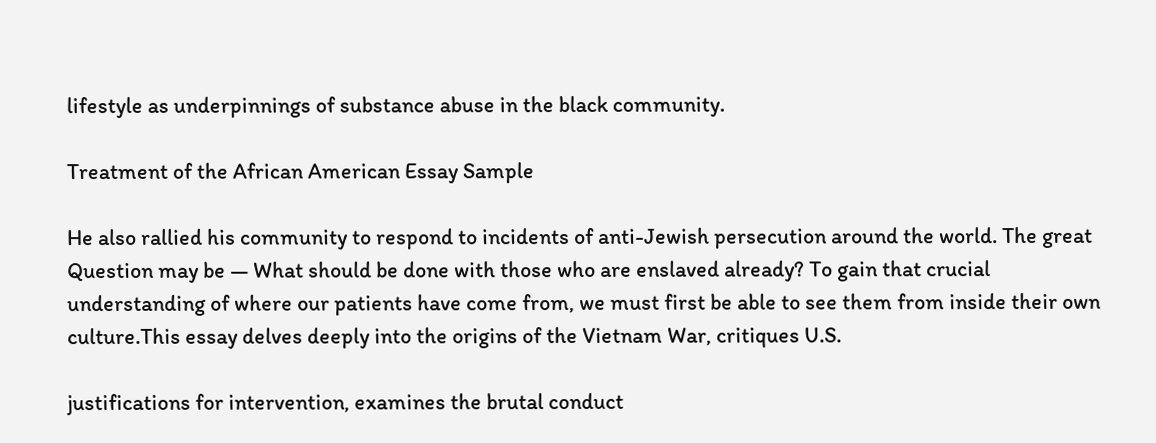lifestyle as underpinnings of substance abuse in the black community.

Treatment of the African American Essay Sample

He also rallied his community to respond to incidents of anti-Jewish persecution around the world. The great Question may be — What should be done with those who are enslaved already? To gain that crucial understanding of where our patients have come from, we must first be able to see them from inside their own culture.This essay delves deeply into the origins of the Vietnam War, critiques U.S.

justifications for intervention, examines the brutal conduct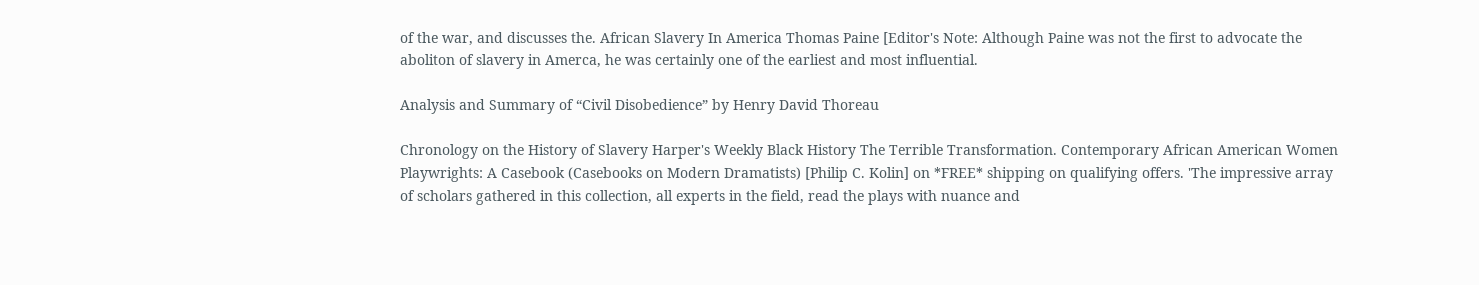of the war, and discusses the. African Slavery In America Thomas Paine [Editor's Note: Although Paine was not the first to advocate the aboliton of slavery in Amerca, he was certainly one of the earliest and most influential.

Analysis and Summary of “Civil Disobedience” by Henry David Thoreau

Chronology on the History of Slavery Harper's Weekly Black History The Terrible Transformation. Contemporary African American Women Playwrights: A Casebook (Casebooks on Modern Dramatists) [Philip C. Kolin] on *FREE* shipping on qualifying offers. 'The impressive array of scholars gathered in this collection, all experts in the field, read the plays with nuance and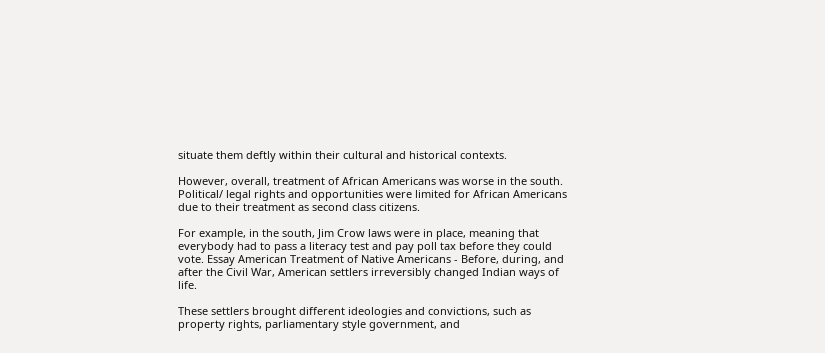situate them deftly within their cultural and historical contexts.

However, overall, treatment of African Americans was worse in the south. Political/ legal rights and opportunities were limited for African Americans due to their treatment as second class citizens.

For example, in the south, Jim Crow laws were in place, meaning that everybody had to pass a literacy test and pay poll tax before they could vote. Essay American Treatment of Native Americans - Before, during, and after the Civil War, American settlers irreversibly changed Indian ways of life.

These settlers brought different ideologies and convictions, such as property rights, parliamentary style government, and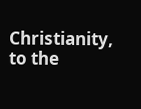Christianity, to the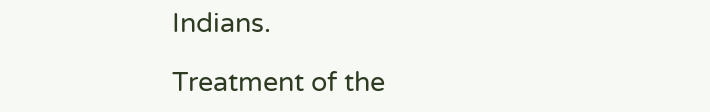Indians.

Treatment of the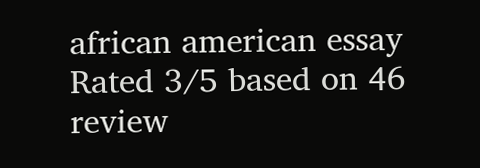african american essay
Rated 3/5 based on 46 review